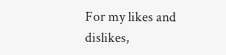For my likes and dislikes,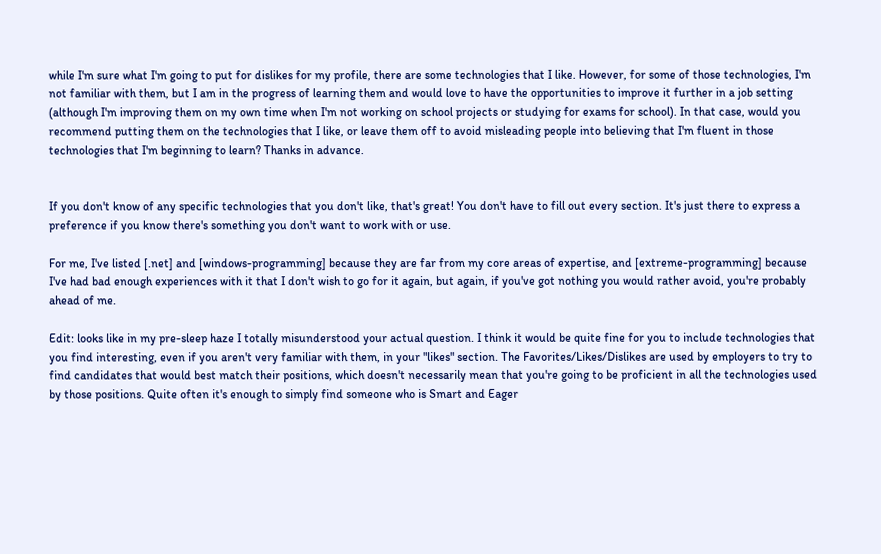while I'm sure what I'm going to put for dislikes for my profile, there are some technologies that I like. However, for some of those technologies, I'm not familiar with them, but I am in the progress of learning them and would love to have the opportunities to improve it further in a job setting (although I'm improving them on my own time when I'm not working on school projects or studying for exams for school). In that case, would you recommend putting them on the technologies that I like, or leave them off to avoid misleading people into believing that I'm fluent in those technologies that I'm beginning to learn? Thanks in advance.


If you don't know of any specific technologies that you don't like, that's great! You don't have to fill out every section. It's just there to express a preference if you know there's something you don't want to work with or use.

For me, I've listed [.net] and [windows-programming] because they are far from my core areas of expertise, and [extreme-programming] because I've had bad enough experiences with it that I don't wish to go for it again, but again, if you've got nothing you would rather avoid, you're probably ahead of me.

Edit: looks like in my pre-sleep haze I totally misunderstood your actual question. I think it would be quite fine for you to include technologies that you find interesting, even if you aren't very familiar with them, in your "likes" section. The Favorites/Likes/Dislikes are used by employers to try to find candidates that would best match their positions, which doesn't necessarily mean that you're going to be proficient in all the technologies used by those positions. Quite often it's enough to simply find someone who is Smart and Eager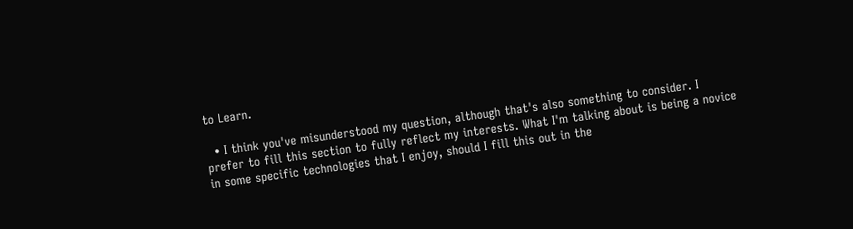to Learn.

  • I think you've misunderstood my question, although that's also something to consider. I prefer to fill this section to fully reflect my interests. What I'm talking about is being a novice in some specific technologies that I enjoy, should I fill this out in the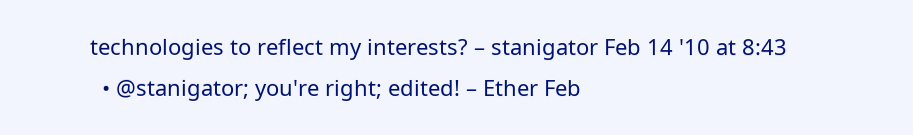technologies to reflect my interests? – stanigator Feb 14 '10 at 8:43
  • @stanigator; you're right; edited! – Ether Feb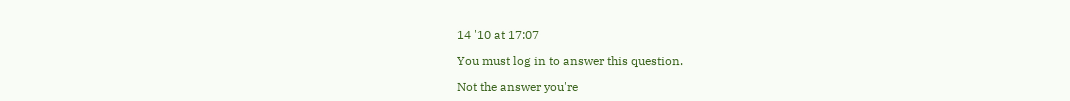14 '10 at 17:07

You must log in to answer this question.

Not the answer you're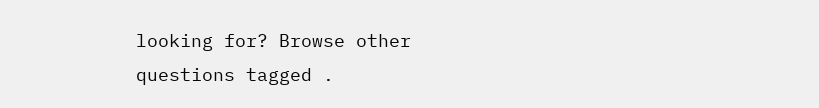looking for? Browse other questions tagged .